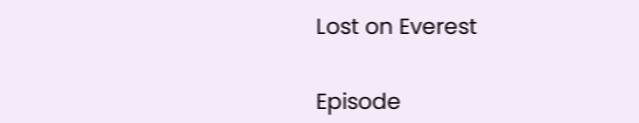Lost on Everest


Episode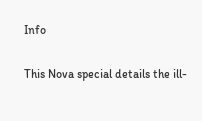Info

This Nova special details the ill-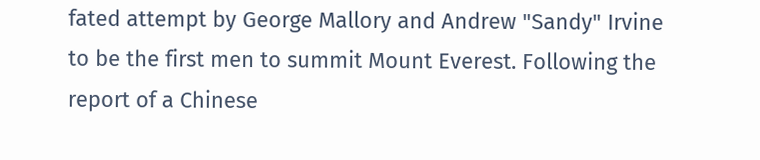fated attempt by George Mallory and Andrew "Sandy" Irvine to be the first men to summit Mount Everest. Following the report of a Chinese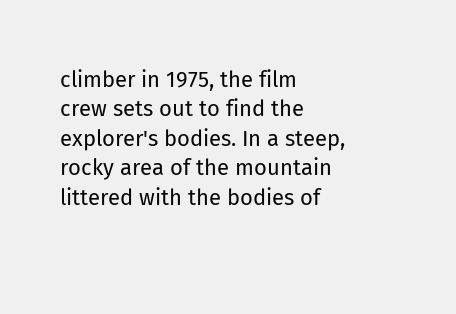climber in 1975, the film crew sets out to find the explorer's bodies. In a steep, rocky area of the mountain littered with the bodies of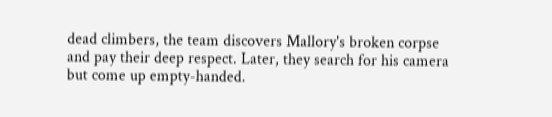dead climbers, the team discovers Mallory's broken corpse and pay their deep respect. Later, they search for his camera but come up empty-handed.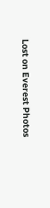Lost on Everest Photos